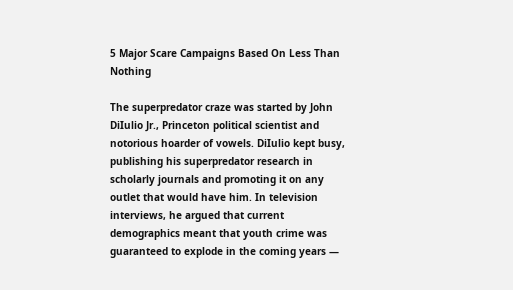5 Major Scare Campaigns Based On Less Than Nothing

The superpredator craze was started by John DiIulio Jr., Princeton political scientist and notorious hoarder of vowels. DiIulio kept busy, publishing his superpredator research in scholarly journals and promoting it on any outlet that would have him. In television interviews, he argued that current demographics meant that youth crime was guaranteed to explode in the coming years —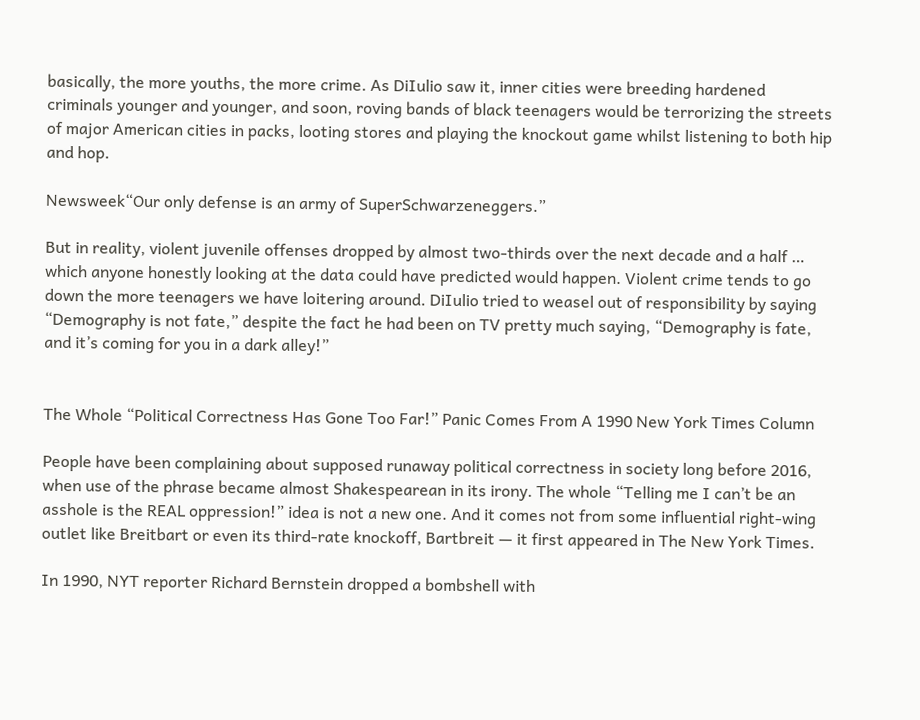basically, the more youths, the more crime. As DiIulio saw it, inner cities were breeding hardened criminals younger and younger, and soon, roving bands of black teenagers would be terrorizing the streets of major American cities in packs, looting stores and playing the knockout game whilst listening to both hip and hop.

Newsweek“Our only defense is an army of SuperSchwarzeneggers.”

But in reality, violent juvenile offenses dropped by almost two-thirds over the next decade and a half … which anyone honestly looking at the data could have predicted would happen. Violent crime tends to go down the more teenagers we have loitering around. DiIulio tried to weasel out of responsibility by saying “Demography is not fate,” despite the fact he had been on TV pretty much saying, “Demography is fate, and it’s coming for you in a dark alley!”


The Whole “Political Correctness Has Gone Too Far!” Panic Comes From A 1990 New York Times Column

People have been complaining about supposed runaway political correctness in society long before 2016, when use of the phrase became almost Shakespearean in its irony. The whole “Telling me I can’t be an asshole is the REAL oppression!” idea is not a new one. And it comes not from some influential right-wing outlet like Breitbart or even its third-rate knockoff, Bartbreit — it first appeared in The New York Times.

In 1990, NYT reporter Richard Bernstein dropped a bombshell with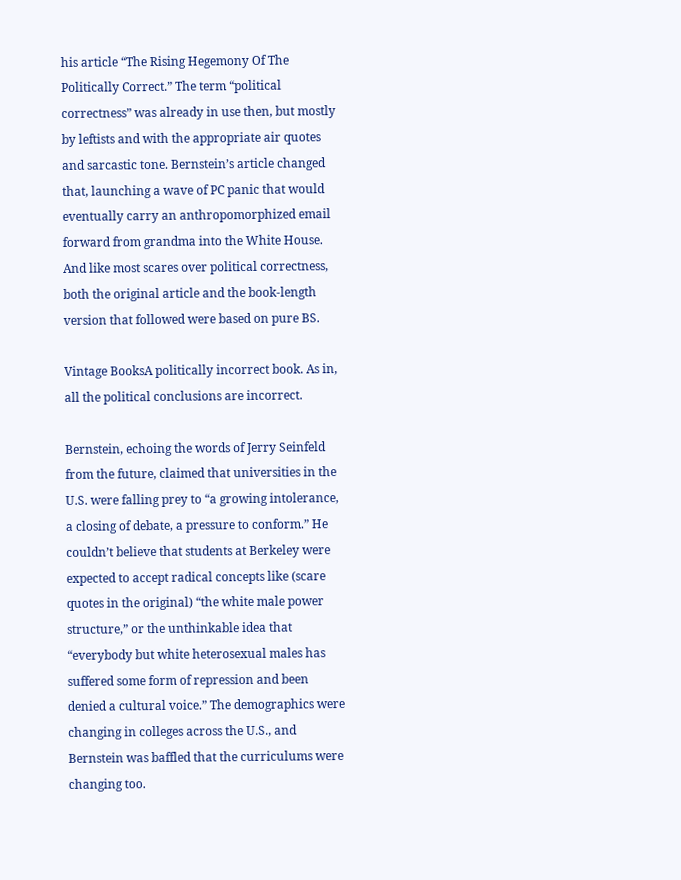his article “The Rising Hegemony Of The Politically Correct.” The term “political correctness” was already in use then, but mostly by leftists and with the appropriate air quotes and sarcastic tone. Bernstein’s article changed that, launching a wave of PC panic that would eventually carry an anthropomorphized email forward from grandma into the White House. And like most scares over political correctness, both the original article and the book-length version that followed were based on pure BS.

Vintage BooksA politically incorrect book. As in, all the political conclusions are incorrect.

Bernstein, echoing the words of Jerry Seinfeld from the future, claimed that universities in the U.S. were falling prey to “a growing intolerance, a closing of debate, a pressure to conform.” He couldn’t believe that students at Berkeley were expected to accept radical concepts like (scare quotes in the original) “the white male power structure,” or the unthinkable idea that “everybody but white heterosexual males has suffered some form of repression and been denied a cultural voice.” The demographics were changing in colleges across the U.S., and Bernstein was baffled that the curriculums were changing too.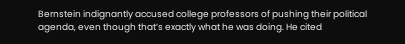Bernstein indignantly accused college professors of pushing their political agenda, even though that’s exactly what he was doing. He cited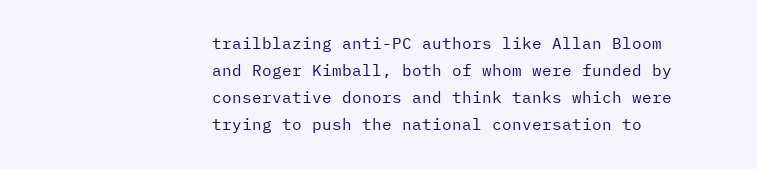trailblazing anti-PC authors like Allan Bloom and Roger Kimball, both of whom were funded by conservative donors and think tanks which were trying to push the national conversation to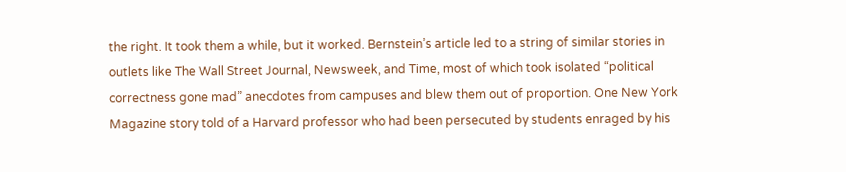the right. It took them a while, but it worked. Bernstein’s article led to a string of similar stories in outlets like The Wall Street Journal, Newsweek, and Time, most of which took isolated “political correctness gone mad” anecdotes from campuses and blew them out of proportion. One New York Magazine story told of a Harvard professor who had been persecuted by students enraged by his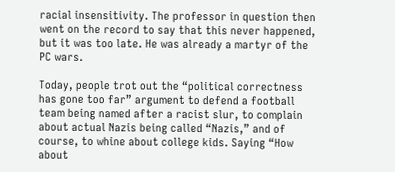racial insensitivity. The professor in question then went on the record to say that this never happened, but it was too late. He was already a martyr of the PC wars.

Today, people trot out the “political correctness has gone too far” argument to defend a football team being named after a racist slur, to complain about actual Nazis being called “Nazis,” and of course, to whine about college kids. Saying “How about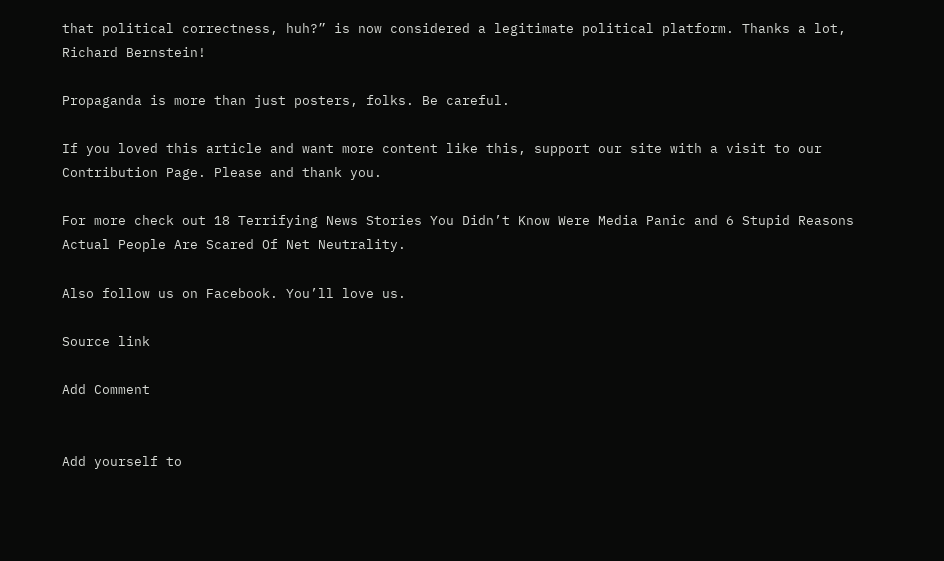that political correctness, huh?” is now considered a legitimate political platform. Thanks a lot, Richard Bernstein!

Propaganda is more than just posters, folks. Be careful.

If you loved this article and want more content like this, support our site with a visit to our Contribution Page. Please and thank you.

For more check out 18 Terrifying News Stories You Didn’t Know Were Media Panic and 6 Stupid Reasons Actual People Are Scared Of Net Neutrality.

Also follow us on Facebook. You’ll love us.

Source link

Add Comment


Add yourself to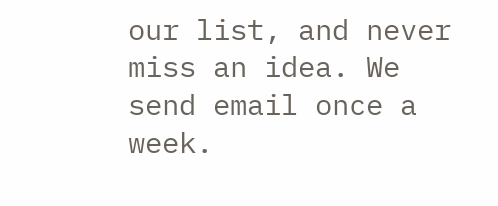our list, and never miss an idea. We send email once a week.